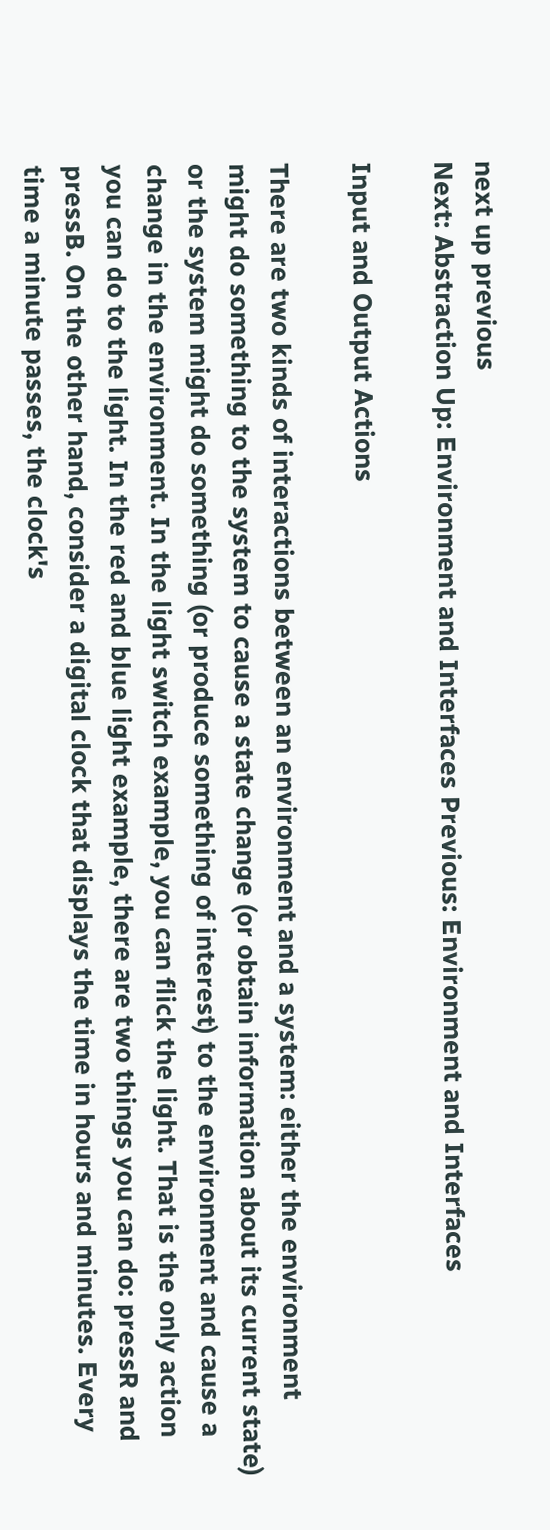next up previous
Next: Abstraction Up: Environment and Interfaces Previous: Environment and Interfaces

Input and Output Actions

There are two kinds of interactions between an environment and a system: either the environment might do something to the system to cause a state change (or obtain information about its current state) or the system might do something (or produce something of interest) to the environment and cause a change in the environment. In the light switch example, you can flick the light. That is the only action you can do to the light. In the red and blue light example, there are two things you can do: pressR and pressB. On the other hand, consider a digital clock that displays the time in hours and minutes. Every time a minute passes, the clock's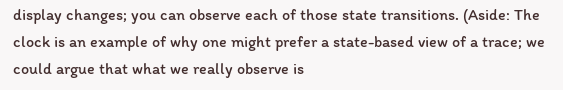display changes; you can observe each of those state transitions. (Aside: The clock is an example of why one might prefer a state-based view of a trace; we could argue that what we really observe is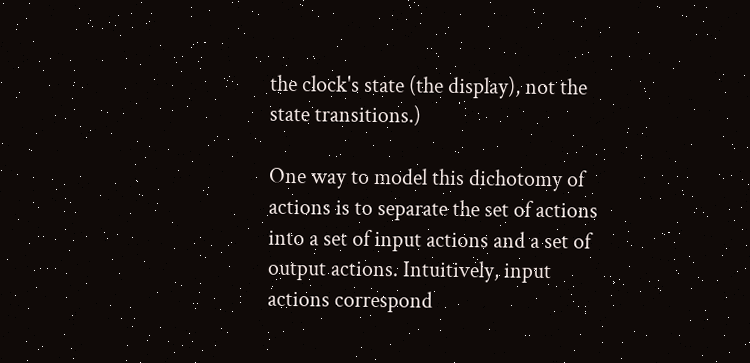the clock's state (the display), not the state transitions.)

One way to model this dichotomy of actions is to separate the set of actions into a set of input actions and a set of output actions. Intuitively, input actions correspond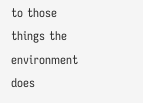to those things the environment does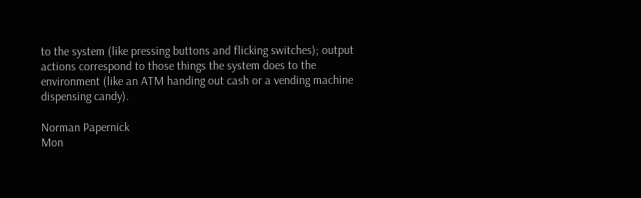to the system (like pressing buttons and flicking switches); output actions correspond to those things the system does to the environment (like an ATM handing out cash or a vending machine dispensing candy).

Norman Papernick
Mon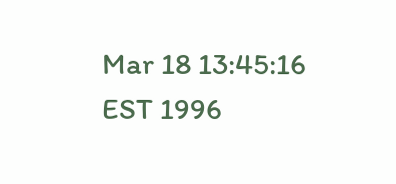Mar 18 13:45:16 EST 1996